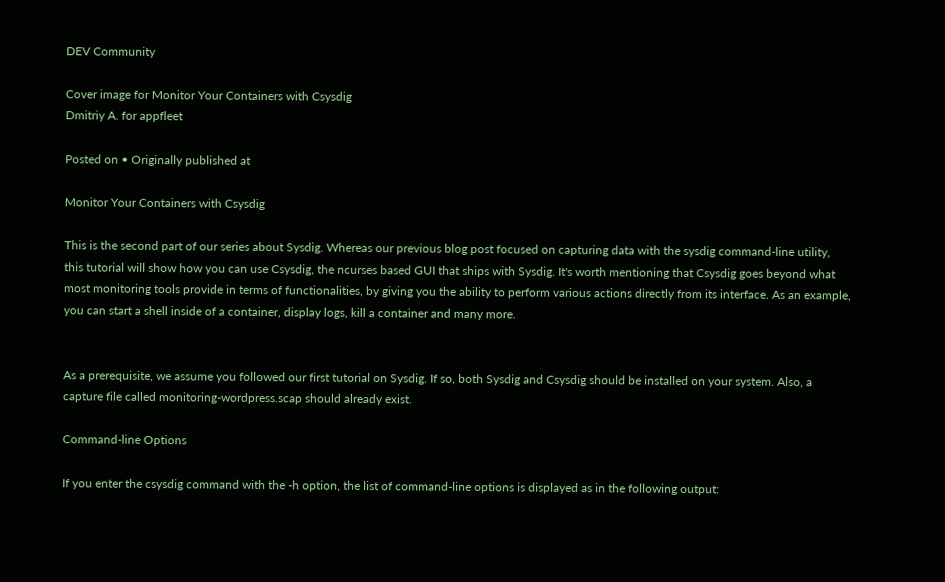DEV Community

Cover image for Monitor Your Containers with Csysdig
Dmitriy A. for appfleet

Posted on • Originally published at

Monitor Your Containers with Csysdig

This is the second part of our series about Sysdig. Whereas our previous blog post focused on capturing data with the sysdig command-line utility, this tutorial will show how you can use Csysdig, the ncurses based GUI that ships with Sysdig. It's worth mentioning that Csysdig goes beyond what most monitoring tools provide in terms of functionalities, by giving you the ability to perform various actions directly from its interface. As an example, you can start a shell inside of a container, display logs, kill a container and many more.


As a prerequisite, we assume you followed our first tutorial on Sysdig. If so, both Sysdig and Csysdig should be installed on your system. Also, a capture file called monitoring-wordpress.scap should already exist.

Command-line Options

If you enter the csysdig command with the -h option, the list of command-line options is displayed as in the following output: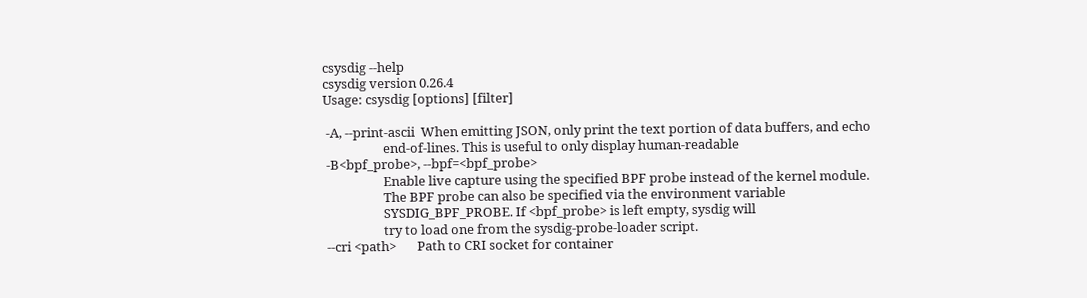csysdig --help
csysdig version 0.26.4
Usage: csysdig [options] [filter]

 -A, --print-ascii  When emitting JSON, only print the text portion of data buffers, and echo
                    end-of-lines. This is useful to only display human-readable
 -B<bpf_probe>, --bpf=<bpf_probe>
                    Enable live capture using the specified BPF probe instead of the kernel module.
                    The BPF probe can also be specified via the environment variable
                    SYSDIG_BPF_PROBE. If <bpf_probe> is left empty, sysdig will
                    try to load one from the sysdig-probe-loader script.
 --cri <path>       Path to CRI socket for container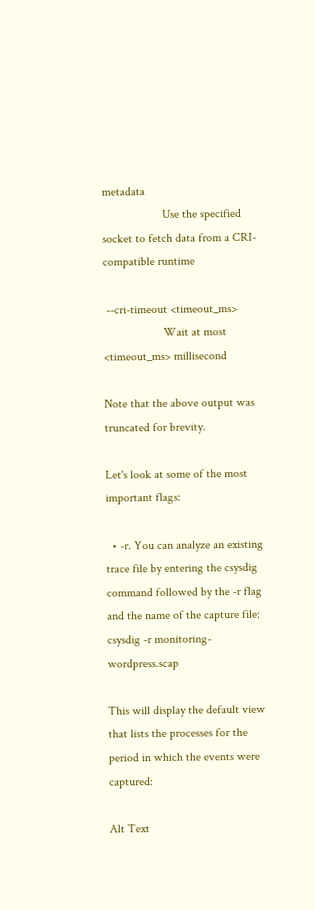metadata
                    Use the specified socket to fetch data from a CRI-compatible runtime

 --cri-timeout <timeout_ms>
                    Wait at most <timeout_ms> millisecond

Note that the above output was truncated for brevity.

Let's look at some of the most important flags:

  • -r. You can analyze an existing trace file by entering the csysdig command followed by the -r flag and the name of the capture file:
csysdig -r monitoring-wordpress.scap

This will display the default view that lists the processes for the period in which the events were captured:

Alt Text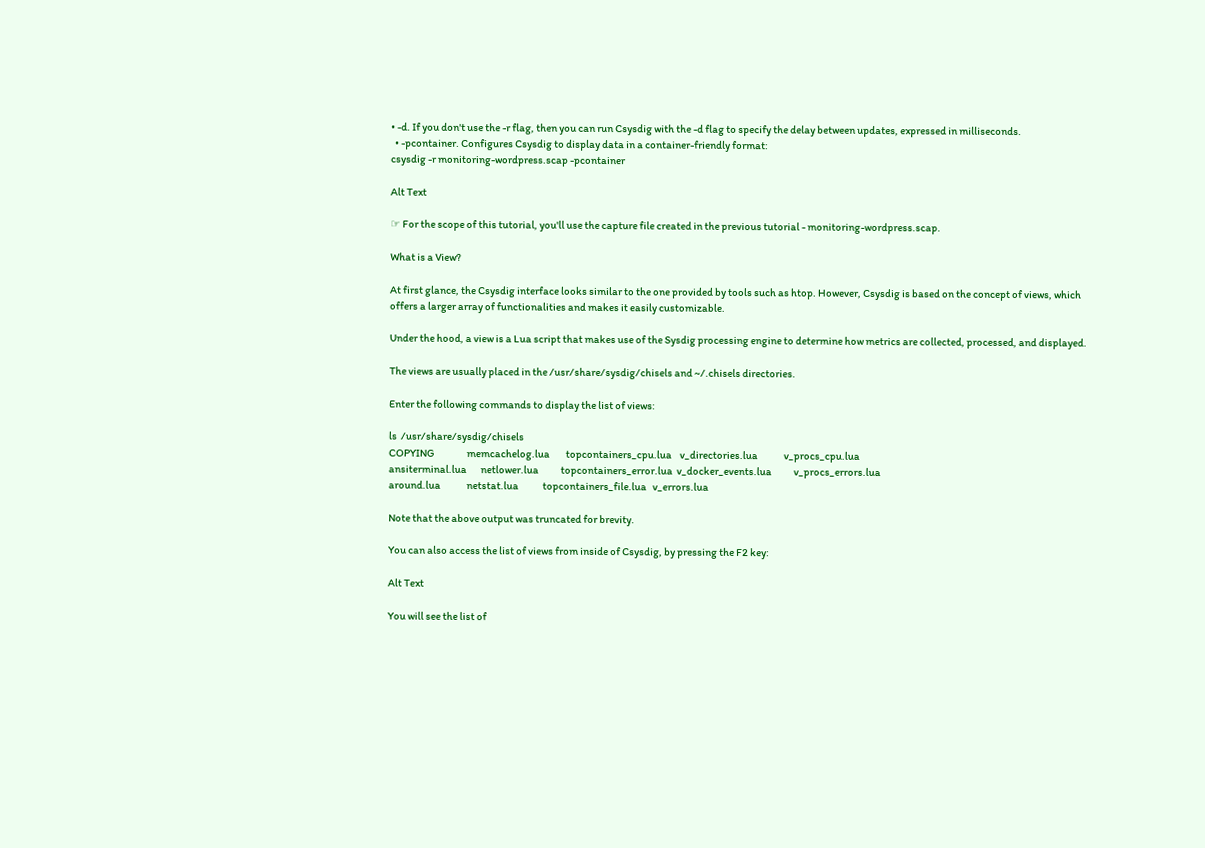• -d. If you don't use the -r flag, then you can run Csysdig with the -d flag to specify the delay between updates, expressed in milliseconds.
  • -pcontainer. Configures Csysdig to display data in a container-friendly format:
csysdig -r monitoring-wordpress.scap -pcontainer

Alt Text

☞ For the scope of this tutorial, you'll use the capture file created in the previous tutorial - monitoring-wordpress.scap.

What is a View?

At first glance, the Csysdig interface looks similar to the one provided by tools such as htop. However, Csysdig is based on the concept of views, which offers a larger array of functionalities and makes it easily customizable.

Under the hood, a view is a Lua script that makes use of the Sysdig processing engine to determine how metrics are collected, processed, and displayed.

The views are usually placed in the /usr/share/sysdig/chisels and ~/.chisels directories.

Enter the following commands to display the list of views:

ls  /usr/share/sysdig/chisels
COPYING                memcachelog.lua        topcontainers_cpu.lua    v_directories.lua             v_procs_cpu.lua
ansiterminal.lua       netlower.lua           topcontainers_error.lua  v_docker_events.lua           v_procs_errors.lua
around.lua             netstat.lua            topcontainers_file.lua   v_errors.lua

Note that the above output was truncated for brevity.

You can also access the list of views from inside of Csysdig, by pressing the F2 key:

Alt Text

You will see the list of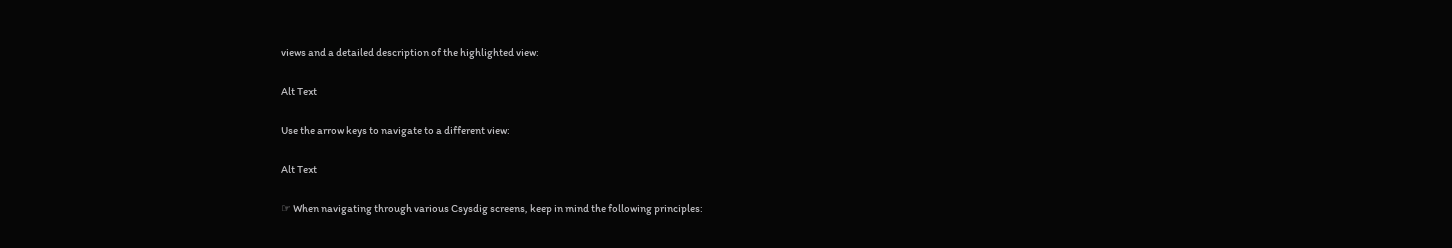views and a detailed description of the highlighted view:

Alt Text

Use the arrow keys to navigate to a different view:

Alt Text

☞ When navigating through various Csysdig screens, keep in mind the following principles: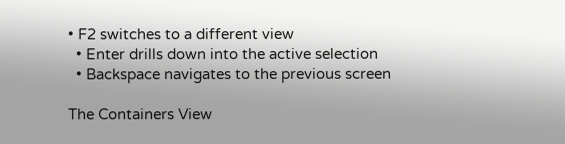• F2 switches to a different view
  • Enter drills down into the active selection
  • Backspace navigates to the previous screen

The Containers View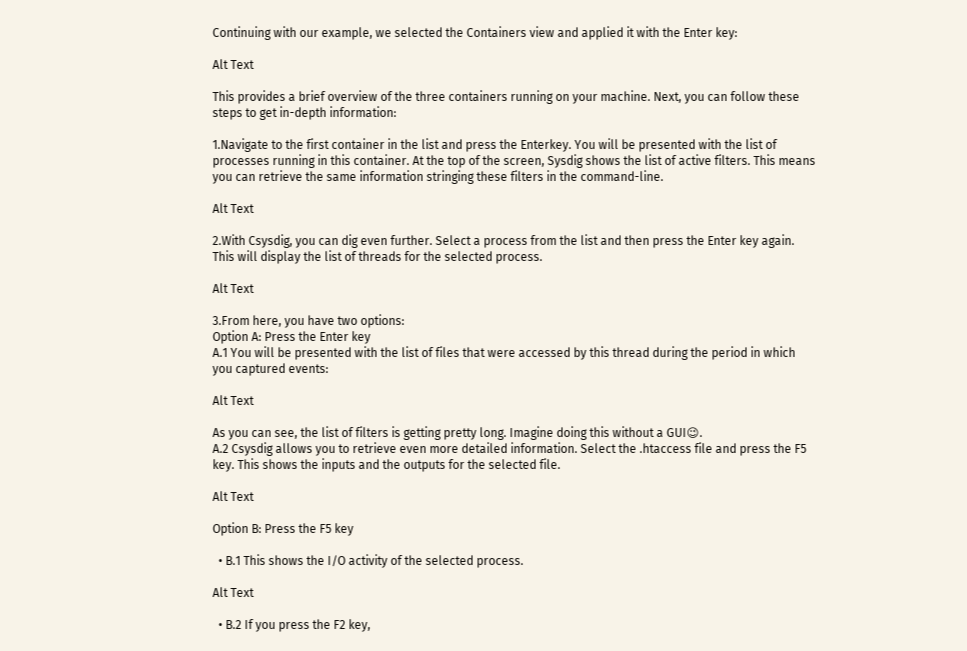Continuing with our example, we selected the Containers view and applied it with the Enter key:

Alt Text

This provides a brief overview of the three containers running on your machine. Next, you can follow these steps to get in-depth information:

1.Navigate to the first container in the list and press the Enterkey. You will be presented with the list of processes running in this container. At the top of the screen, Sysdig shows the list of active filters. This means you can retrieve the same information stringing these filters in the command-line.

Alt Text

2.With Csysdig, you can dig even further. Select a process from the list and then press the Enter key again. This will display the list of threads for the selected process.

Alt Text

3.From here, you have two options:
Option A: Press the Enter key
A.1 You will be presented with the list of files that were accessed by this thread during the period in which you captured events:

Alt Text

As you can see, the list of filters is getting pretty long. Imagine doing this without a GUI😉.
A.2 Csysdig allows you to retrieve even more detailed information. Select the .htaccess file and press the F5 key. This shows the inputs and the outputs for the selected file.

Alt Text

Option B: Press the F5 key

  • B.1 This shows the I/O activity of the selected process.

Alt Text

  • B.2 If you press the F2 key,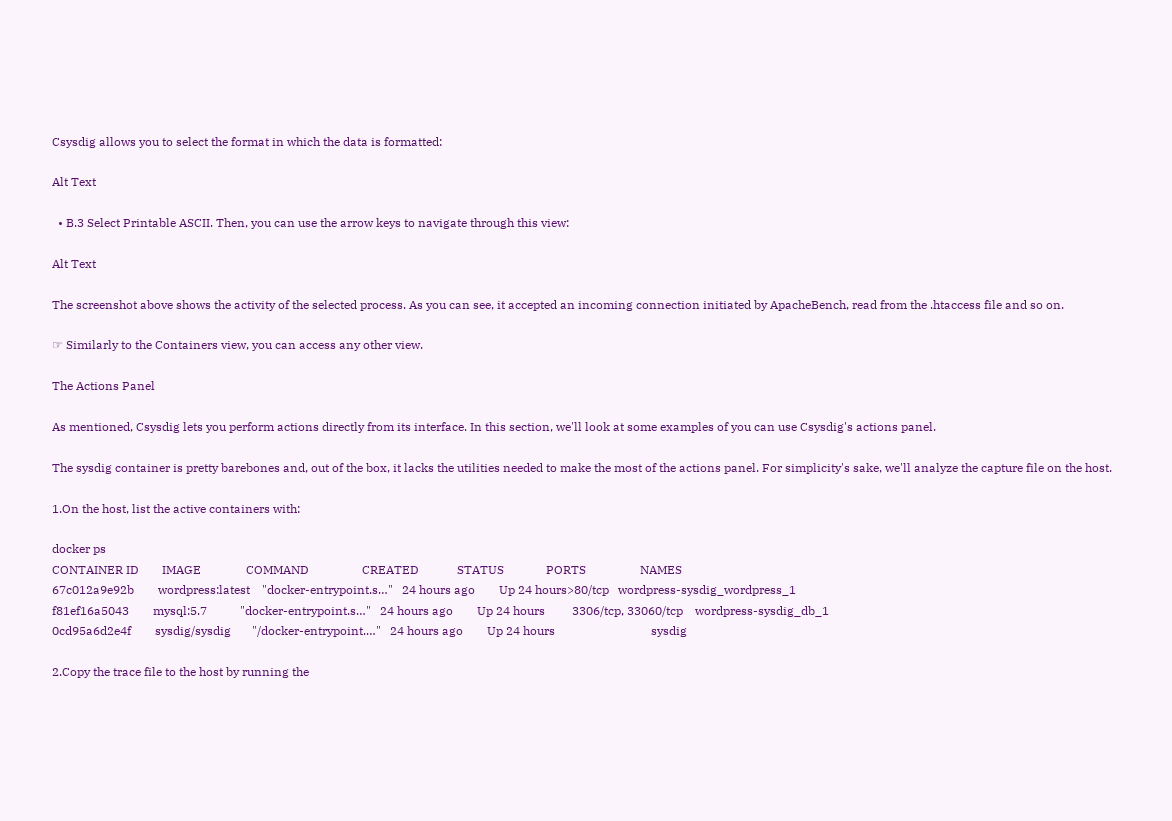Csysdig allows you to select the format in which the data is formatted:

Alt Text

  • B.3 Select Printable ASCII. Then, you can use the arrow keys to navigate through this view:

Alt Text

The screenshot above shows the activity of the selected process. As you can see, it accepted an incoming connection initiated by ApacheBench, read from the .htaccess file and so on.

☞ Similarly to the Containers view, you can access any other view.

The Actions Panel

As mentioned, Csysdig lets you perform actions directly from its interface. In this section, we'll look at some examples of you can use Csysdig's actions panel.

The sysdig container is pretty barebones and, out of the box, it lacks the utilities needed to make the most of the actions panel. For simplicity's sake, we'll analyze the capture file on the host.

1.On the host, list the active containers with:

docker ps
CONTAINER ID        IMAGE               COMMAND                  CREATED             STATUS              PORTS                  NAMES
67c012a9e92b        wordpress:latest    "docker-entrypoint.s…"   24 hours ago        Up 24 hours>80/tcp   wordpress-sysdig_wordpress_1
f81ef16a5043        mysql:5.7           "docker-entrypoint.s…"   24 hours ago        Up 24 hours         3306/tcp, 33060/tcp    wordpress-sysdig_db_1
0cd95a6d2e4f        sysdig/sysdig       "/docker-entrypoint.…"   24 hours ago        Up 24 hours                                sysdig

2.Copy the trace file to the host by running the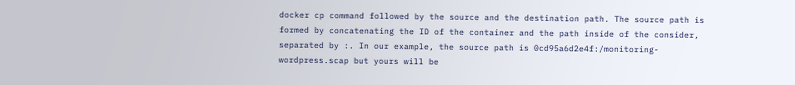docker cp command followed by the source and the destination path. The source path is formed by concatenating the ID of the container and the path inside of the consider, separated by :. In our example, the source path is 0cd95a6d2e4f:/monitoring-wordpress.scap but yours will be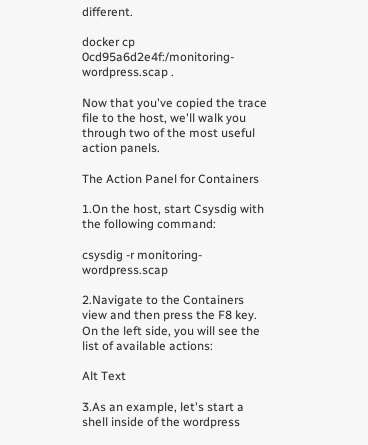different.

docker cp 0cd95a6d2e4f:/monitoring-wordpress.scap .

Now that you've copied the trace file to the host, we'll walk you through two of the most useful action panels.

The Action Panel for Containers

1.On the host, start Csysdig with the following command:

csysdig -r monitoring-wordpress.scap

2.Navigate to the Containers view and then press the F8 key. On the left side, you will see the list of available actions:

Alt Text

3.As an example, let's start a shell inside of the wordpress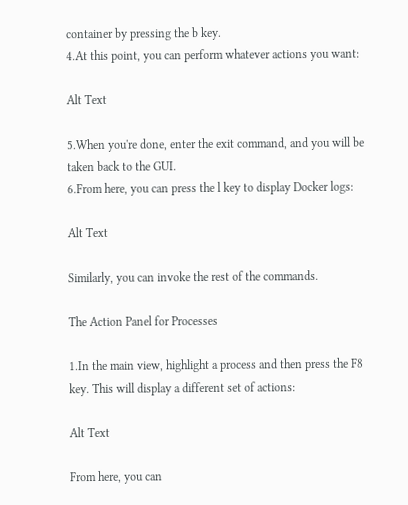container by pressing the b key.
4.At this point, you can perform whatever actions you want:

Alt Text

5.When you're done, enter the exit command, and you will be taken back to the GUI.
6.From here, you can press the l key to display Docker logs:

Alt Text

Similarly, you can invoke the rest of the commands.

The Action Panel for Processes

1.In the main view, highlight a process and then press the F8 key. This will display a different set of actions:

Alt Text

From here, you can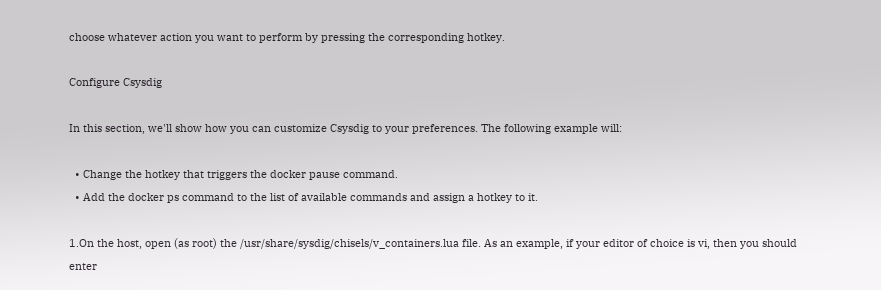choose whatever action you want to perform by pressing the corresponding hotkey.

Configure Csysdig

In this section, we'll show how you can customize Csysdig to your preferences. The following example will:

  • Change the hotkey that triggers the docker pause command.
  • Add the docker ps command to the list of available commands and assign a hotkey to it.

1.On the host, open (as root) the /usr/share/sysdig/chisels/v_containers.lua file. As an example, if your editor of choice is vi, then you should enter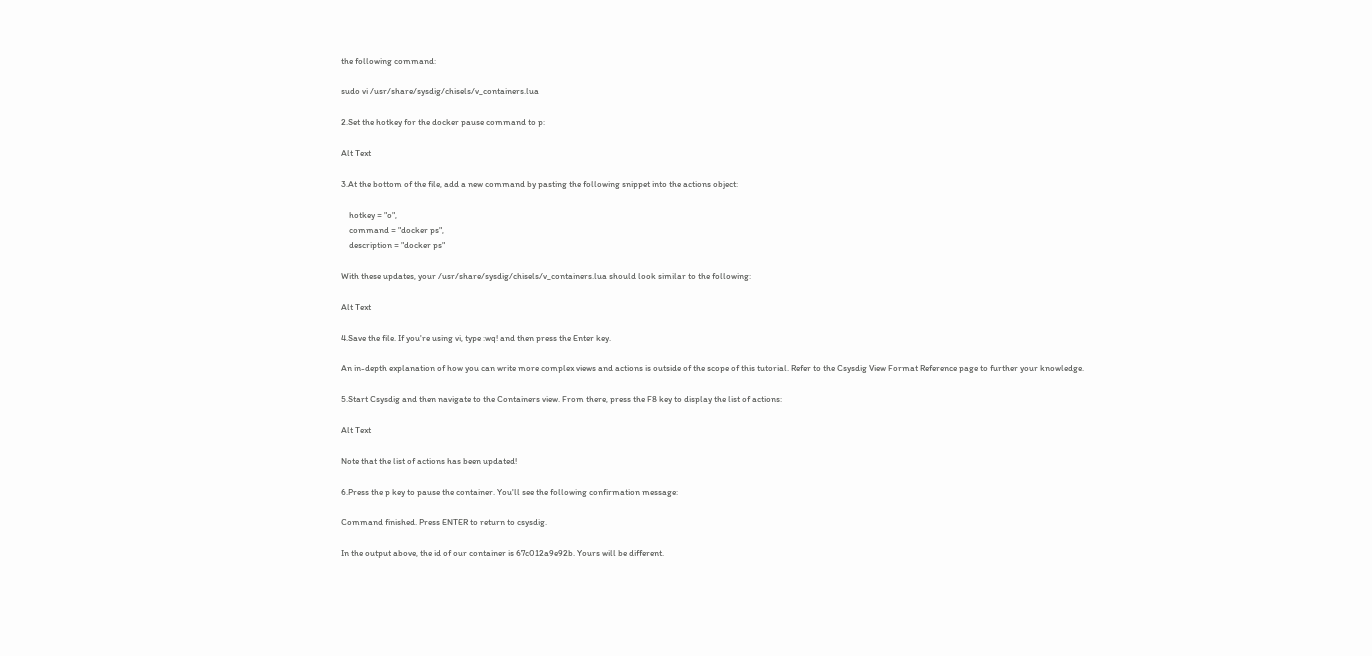the following command:

sudo vi /usr/share/sysdig/chisels/v_containers.lua

2.Set the hotkey for the docker pause command to p:

Alt Text

3.At the bottom of the file, add a new command by pasting the following snippet into the actions object:

    hotkey = "o",
    command = "docker ps",
    description = "docker ps"

With these updates, your /usr/share/sysdig/chisels/v_containers.lua should look similar to the following:

Alt Text

4.Save the file. If you're using vi, type :wq! and then press the Enter key.

An in-depth explanation of how you can write more complex views and actions is outside of the scope of this tutorial. Refer to the Csysdig View Format Reference page to further your knowledge.

5.Start Csysdig and then navigate to the Containers view. From there, press the F8 key to display the list of actions:

Alt Text

Note that the list of actions has been updated!

6.Press the p key to pause the container. You'll see the following confirmation message:

Command finished. Press ENTER to return to csysdig.

In the output above, the id of our container is 67c012a9e92b. Yours will be different.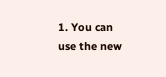1. You can use the new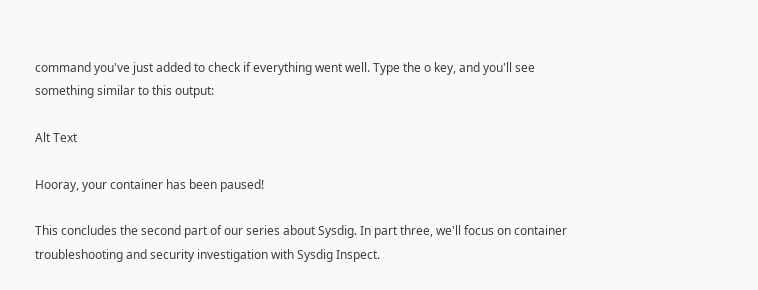command you've just added to check if everything went well. Type the o key, and you'll see something similar to this output:

Alt Text

Hooray, your container has been paused!

This concludes the second part of our series about Sysdig. In part three, we'll focus on container troubleshooting and security investigation with Sysdig Inspect.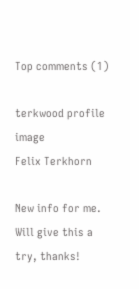Top comments (1)

terkwood profile image
Felix Terkhorn

New info for me. Will give this a try, thanks!